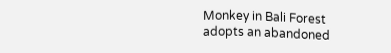Monkey in Bali Forest adopts an abandoned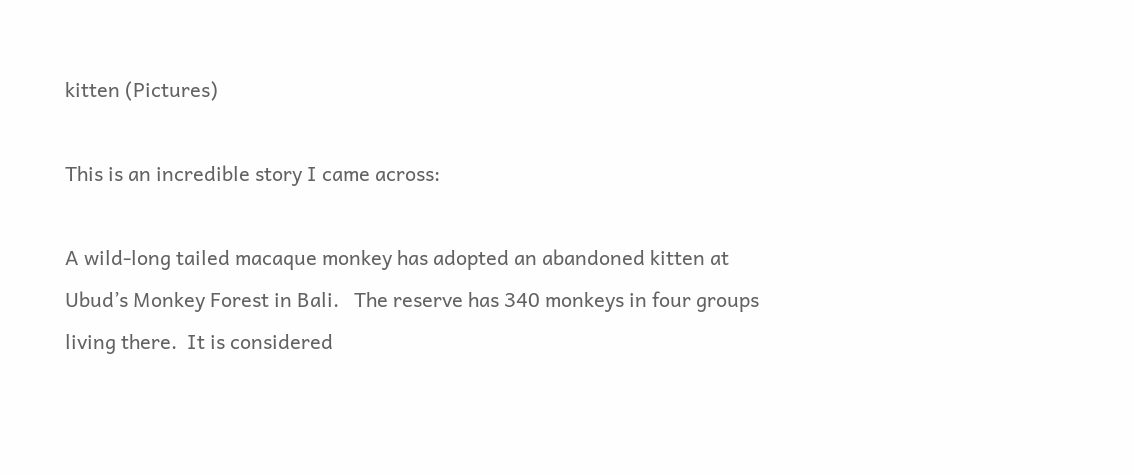kitten (Pictures)

This is an incredible story I came across:

A wild-long tailed macaque monkey has adopted an abandoned kitten at Ubud’s Monkey Forest in Bali.   The reserve has 340 monkeys in four groups living there.  It is considered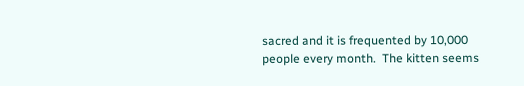sacred and it is frequented by 10,000 people every month.  The kitten seems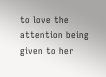to love the attention being given to her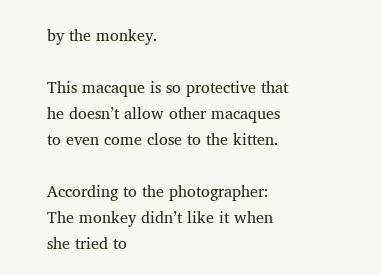by the monkey.

This macaque is so protective that he doesn’t allow other macaques to even come close to the kitten.

According to the photographer: The monkey didn’t like it when she tried to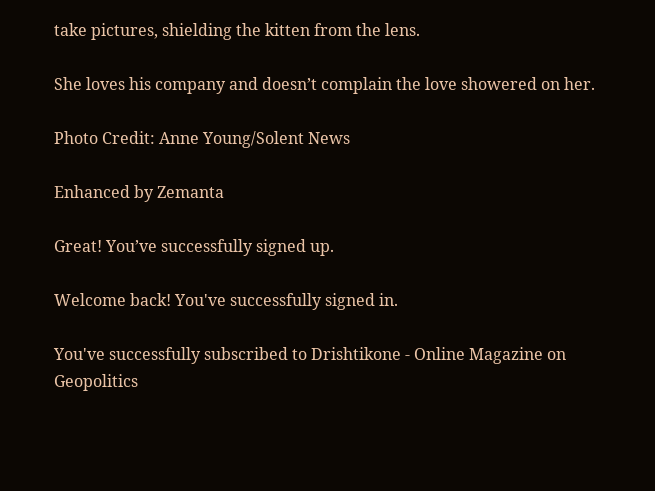take pictures, shielding the kitten from the lens.

She loves his company and doesn’t complain the love showered on her.

Photo Credit: Anne Young/Solent News

Enhanced by Zemanta

Great! You’ve successfully signed up.

Welcome back! You've successfully signed in.

You've successfully subscribed to Drishtikone - Online Magazine on Geopolitics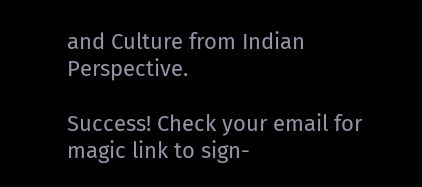and Culture from Indian Perspective.

Success! Check your email for magic link to sign-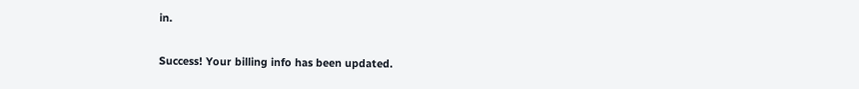in.

Success! Your billing info has been updated.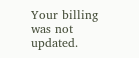Your billing was not updated.